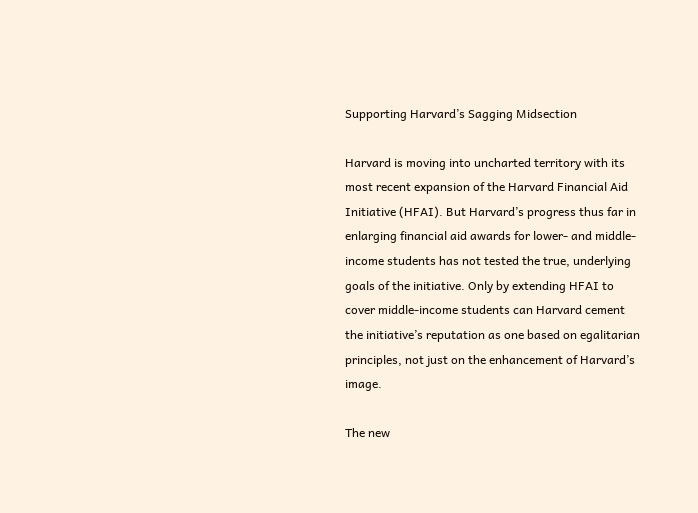Supporting Harvard’s Sagging Midsection

Harvard is moving into uncharted territory with its most recent expansion of the Harvard Financial Aid Initiative (HFAI). But Harvard’s progress thus far in enlarging financial aid awards for lower- and middle-income students has not tested the true, underlying goals of the initiative. Only by extending HFAI to cover middle-income students can Harvard cement the initiative’s reputation as one based on egalitarian principles, not just on the enhancement of Harvard’s image.

The new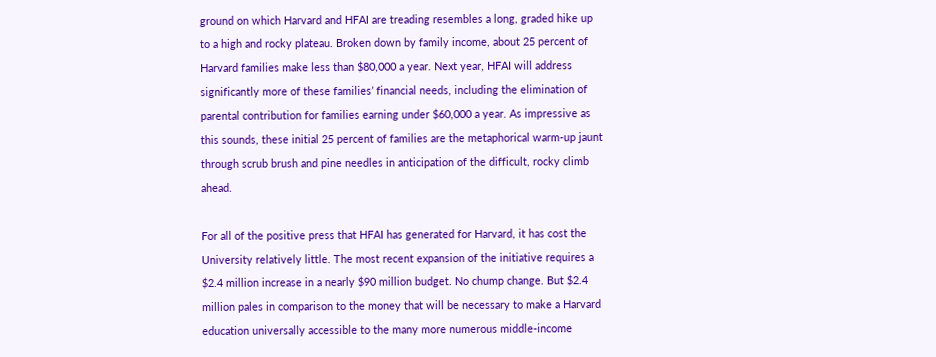ground on which Harvard and HFAI are treading resembles a long, graded hike up to a high and rocky plateau. Broken down by family income, about 25 percent of Harvard families make less than $80,000 a year. Next year, HFAI will address significantly more of these families’ financial needs, including the elimination of parental contribution for families earning under $60,000 a year. As impressive as this sounds, these initial 25 percent of families are the metaphorical warm-up jaunt through scrub brush and pine needles in anticipation of the difficult, rocky climb ahead.

For all of the positive press that HFAI has generated for Harvard, it has cost the University relatively little. The most recent expansion of the initiative requires a $2.4 million increase in a nearly $90 million budget. No chump change. But $2.4 million pales in comparison to the money that will be necessary to make a Harvard education universally accessible to the many more numerous middle-income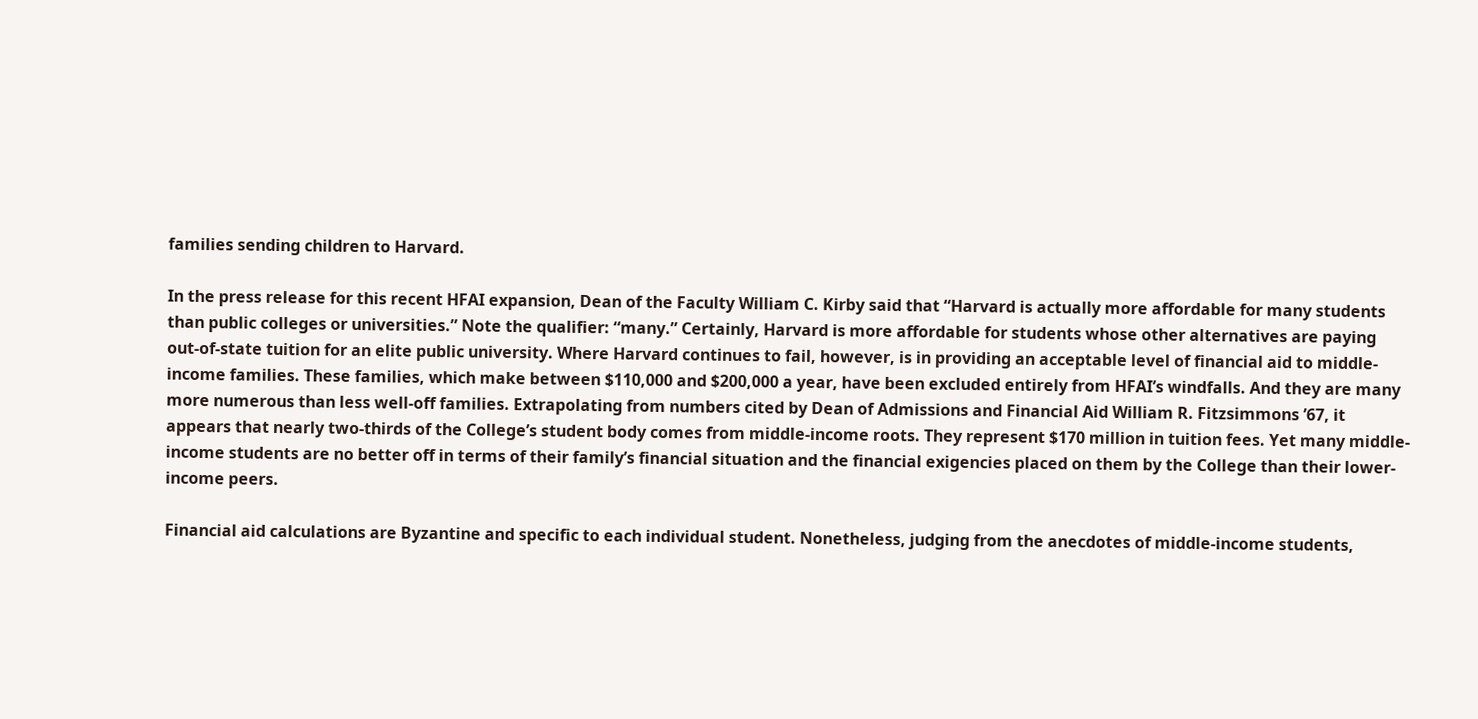families sending children to Harvard.

In the press release for this recent HFAI expansion, Dean of the Faculty William C. Kirby said that “Harvard is actually more affordable for many students than public colleges or universities.” Note the qualifier: “many.” Certainly, Harvard is more affordable for students whose other alternatives are paying out-of-state tuition for an elite public university. Where Harvard continues to fail, however, is in providing an acceptable level of financial aid to middle-income families. These families, which make between $110,000 and $200,000 a year, have been excluded entirely from HFAI’s windfalls. And they are many more numerous than less well-off families. Extrapolating from numbers cited by Dean of Admissions and Financial Aid William R. Fitzsimmons ’67, it appears that nearly two-thirds of the College’s student body comes from middle-income roots. They represent $170 million in tuition fees. Yet many middle-income students are no better off in terms of their family’s financial situation and the financial exigencies placed on them by the College than their lower-income peers.

Financial aid calculations are Byzantine and specific to each individual student. Nonetheless, judging from the anecdotes of middle-income students,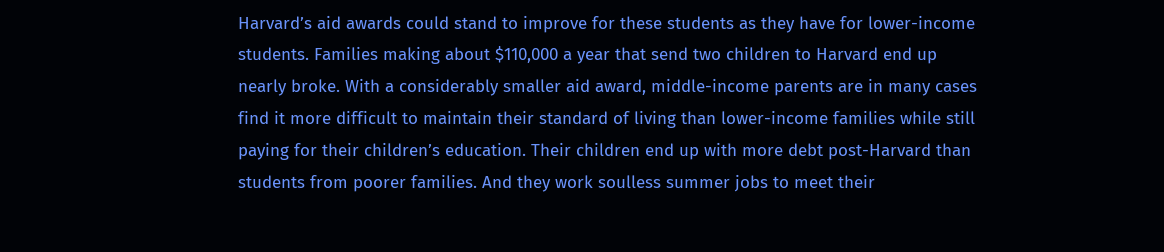Harvard’s aid awards could stand to improve for these students as they have for lower-income students. Families making about $110,000 a year that send two children to Harvard end up nearly broke. With a considerably smaller aid award, middle-income parents are in many cases find it more difficult to maintain their standard of living than lower-income families while still paying for their children’s education. Their children end up with more debt post-Harvard than students from poorer families. And they work soulless summer jobs to meet their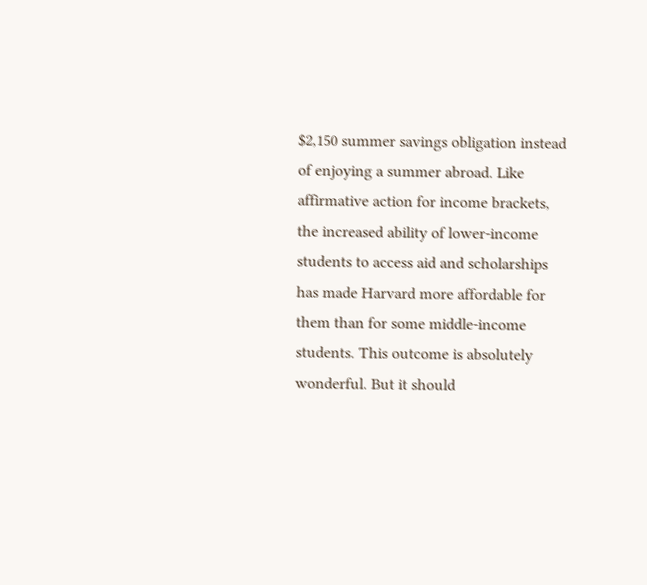$2,150 summer savings obligation instead of enjoying a summer abroad. Like affirmative action for income brackets, the increased ability of lower-income students to access aid and scholarships has made Harvard more affordable for them than for some middle-income students. This outcome is absolutely wonderful. But it should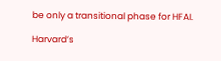be only a transitional phase for HFAI.

Harvard’s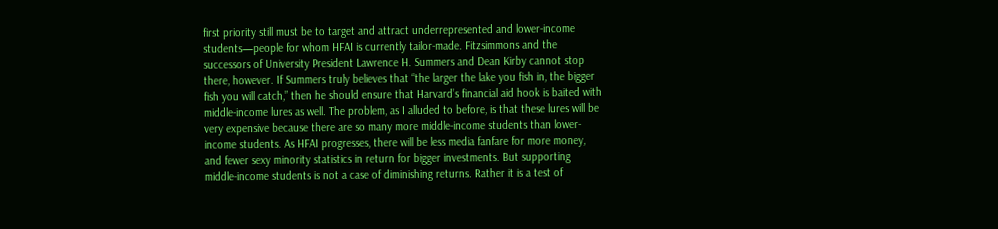first priority still must be to target and attract underrepresented and lower-income students—people for whom HFAI is currently tailor-made. Fitzsimmons and the successors of University President Lawrence H. Summers and Dean Kirby cannot stop there, however. If Summers truly believes that “the larger the lake you fish in, the bigger fish you will catch,” then he should ensure that Harvard’s financial aid hook is baited with middle-income lures as well. The problem, as I alluded to before, is that these lures will be very expensive because there are so many more middle-income students than lower-income students. As HFAI progresses, there will be less media fanfare for more money, and fewer sexy minority statistics in return for bigger investments. But supporting middle-income students is not a case of diminishing returns. Rather it is a test of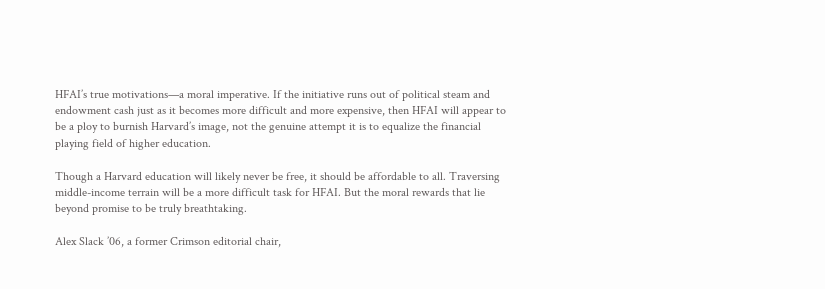HFAI’s true motivations—a moral imperative. If the initiative runs out of political steam and endowment cash just as it becomes more difficult and more expensive, then HFAI will appear to be a ploy to burnish Harvard’s image, not the genuine attempt it is to equalize the financial playing field of higher education.

Though a Harvard education will likely never be free, it should be affordable to all. Traversing middle-income terrain will be a more difficult task for HFAI. But the moral rewards that lie beyond promise to be truly breathtaking.

Alex Slack ’06, a former Crimson editorial chair,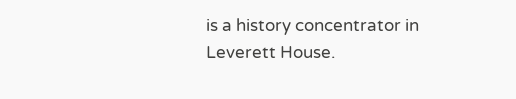is a history concentrator in Leverett House.